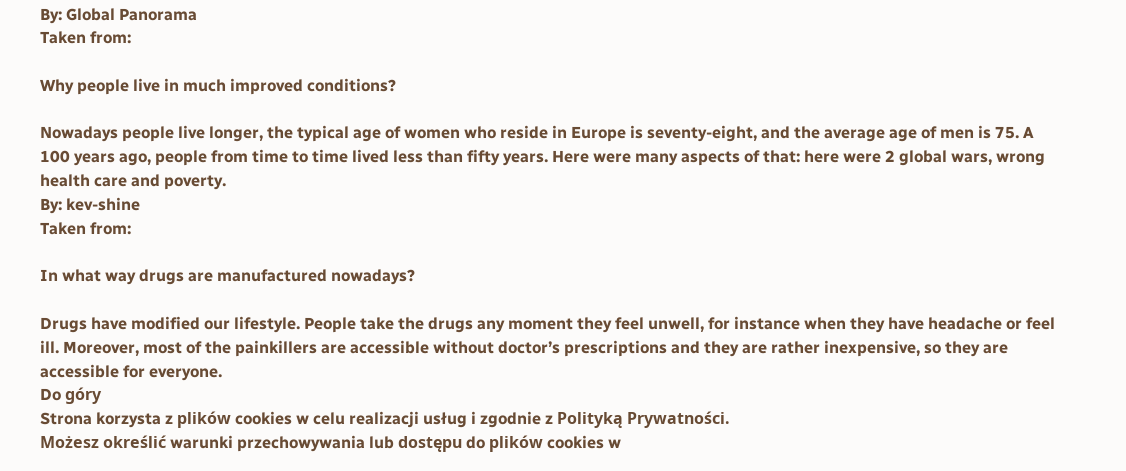By: Global Panorama
Taken from:

Why people live in much improved conditions?

Nowadays people live longer, the typical age of women who reside in Europe is seventy-eight, and the average age of men is 75. A 100 years ago, people from time to time lived less than fifty years. Here were many aspects of that: here were 2 global wars, wrong health care and poverty.
By: kev-shine
Taken from:

In what way drugs are manufactured nowadays?

Drugs have modified our lifestyle. People take the drugs any moment they feel unwell, for instance when they have headache or feel ill. Moreover, most of the painkillers are accessible without doctor’s prescriptions and they are rather inexpensive, so they are accessible for everyone.
Do góry
Strona korzysta z plików cookies w celu realizacji usług i zgodnie z Polityką Prywatności.
Możesz określić warunki przechowywania lub dostępu do plików cookies w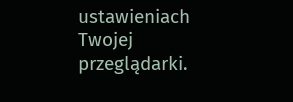ustawieniach Twojej przeglądarki.